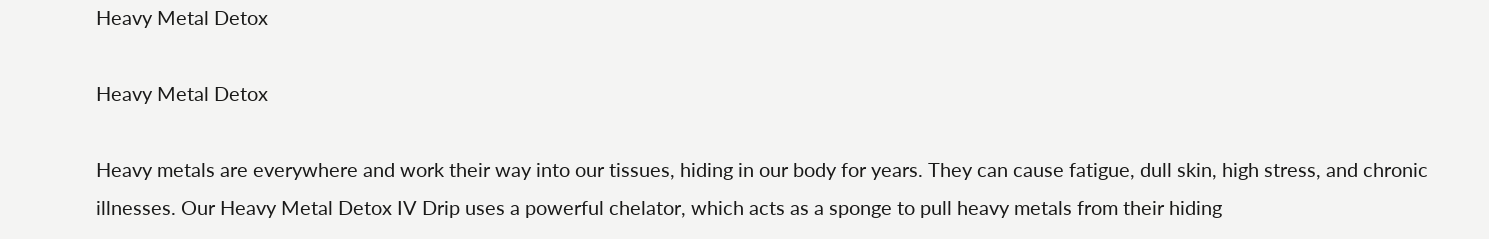Heavy Metal Detox

Heavy Metal Detox

Heavy metals are everywhere and work their way into our tissues, hiding in our body for years. They can cause fatigue, dull skin, high stress, and chronic illnesses. Our Heavy Metal Detox IV Drip uses a powerful chelator, which acts as a sponge to pull heavy metals from their hiding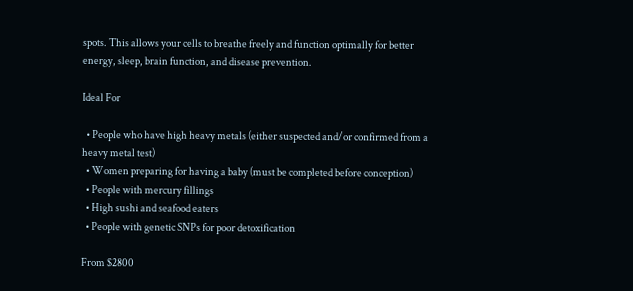spots. This allows your cells to breathe freely and function optimally for better energy, sleep, brain function, and disease prevention.

Ideal For

  • People who have high heavy metals (either suspected and/or confirmed from a heavy metal test)
  • Women preparing for having a baby (must be completed before conception)
  • People with mercury fillings
  • High sushi and seafood eaters
  • People with genetic SNPs for poor detoxification

From $2800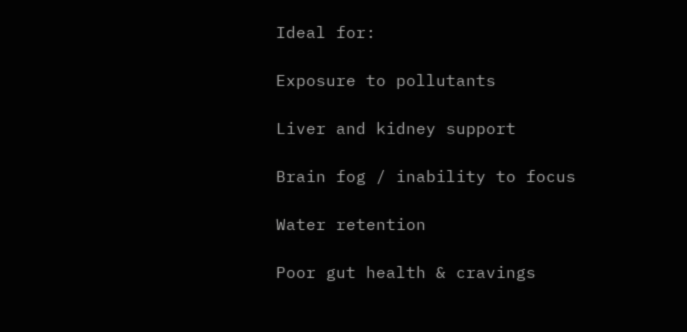Ideal for:

Exposure to pollutants

Liver and kidney support

Brain fog / inability to focus

Water retention

Poor gut health & cravings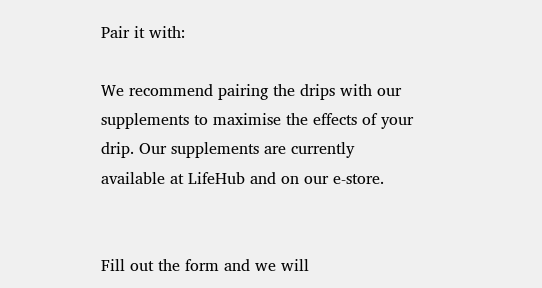Pair it with:

We recommend pairing the drips with our supplements to maximise the effects of your drip. Our supplements are currently available at LifeHub and on our e-store.


Fill out the form and we will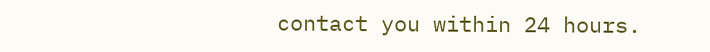contact you within 24 hours.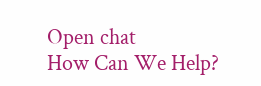Open chat
How Can We Help?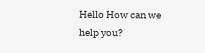Hello How can we help you?